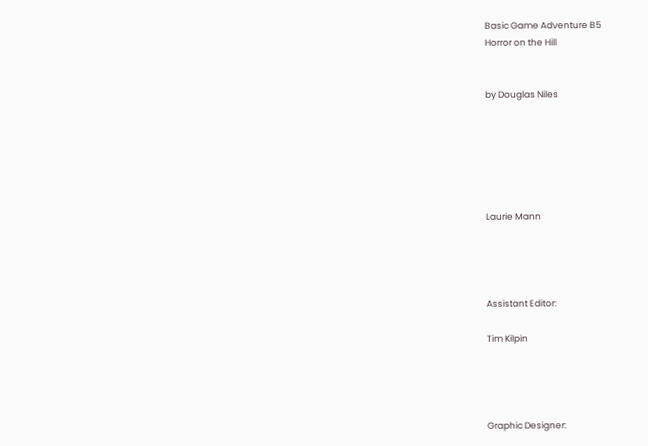Basic Game Adventure B5
Horror on the Hill


by Douglas Niles






Laurie Mann




Assistant Editor:

Tim Kilpin




Graphic Designer: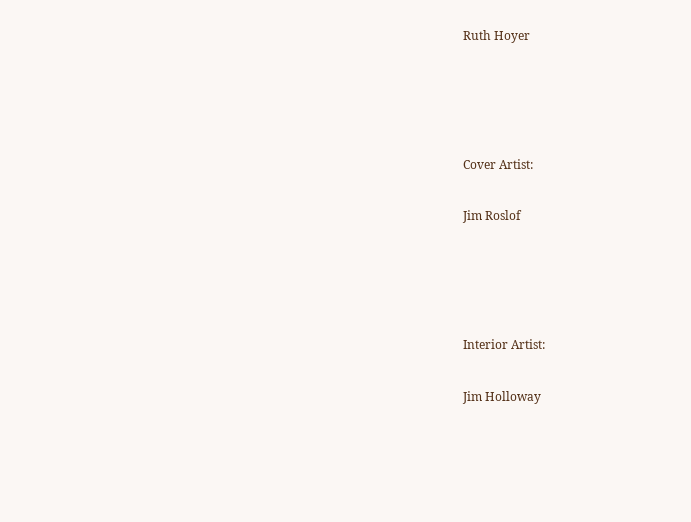Ruth Hoyer




Cover Artist:

Jim Roslof




Interior Artist:

Jim Holloway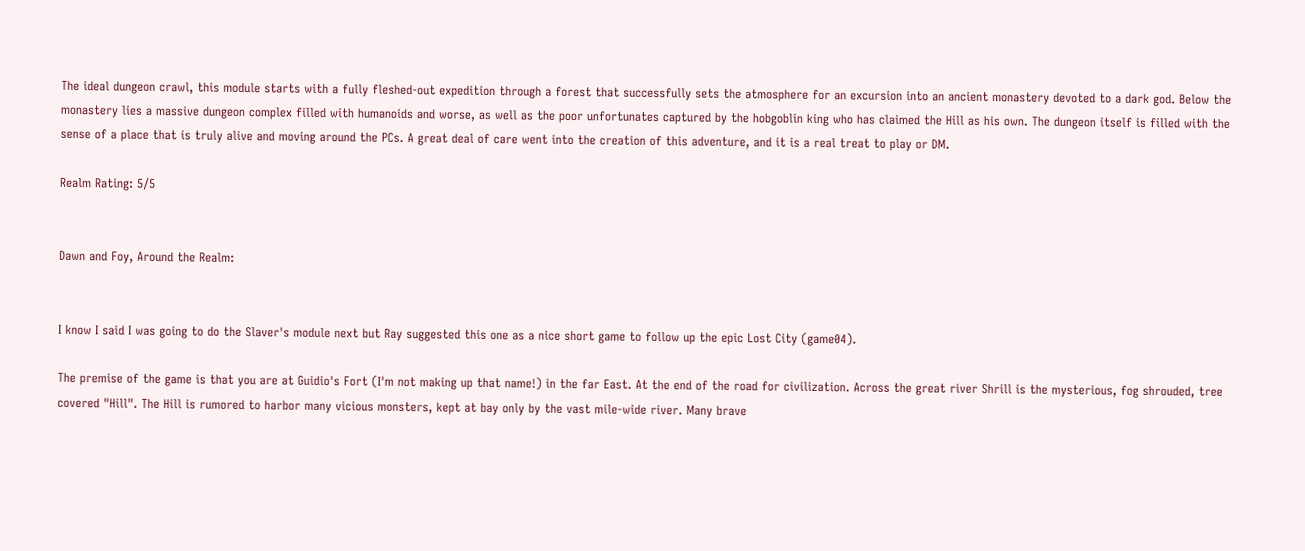The ideal dungeon crawl, this module starts with a fully fleshed-out expedition through a forest that successfully sets the atmosphere for an excursion into an ancient monastery devoted to a dark god. Below the monastery lies a massive dungeon complex filled with humanoids and worse, as well as the poor unfortunates captured by the hobgoblin king who has claimed the Hill as his own. The dungeon itself is filled with the sense of a place that is truly alive and moving around the PCs. A great deal of care went into the creation of this adventure, and it is a real treat to play or DM.

Realm Rating: 5/5


Dawn and Foy, Around the Realm:


I know I said I was going to do the Slaver's module next but Ray suggested this one as a nice short game to follow up the epic Lost City (game04).

The premise of the game is that you are at Guidio's Fort (I'm not making up that name!) in the far East. At the end of the road for civilization. Across the great river Shrill is the mysterious, fog shrouded, tree covered "Hill". The Hill is rumored to harbor many vicious monsters, kept at bay only by the vast mile-wide river. Many brave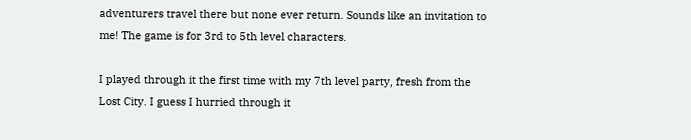adventurers travel there but none ever return. Sounds like an invitation to me! The game is for 3rd to 5th level characters.

I played through it the first time with my 7th level party, fresh from the Lost City. I guess I hurried through it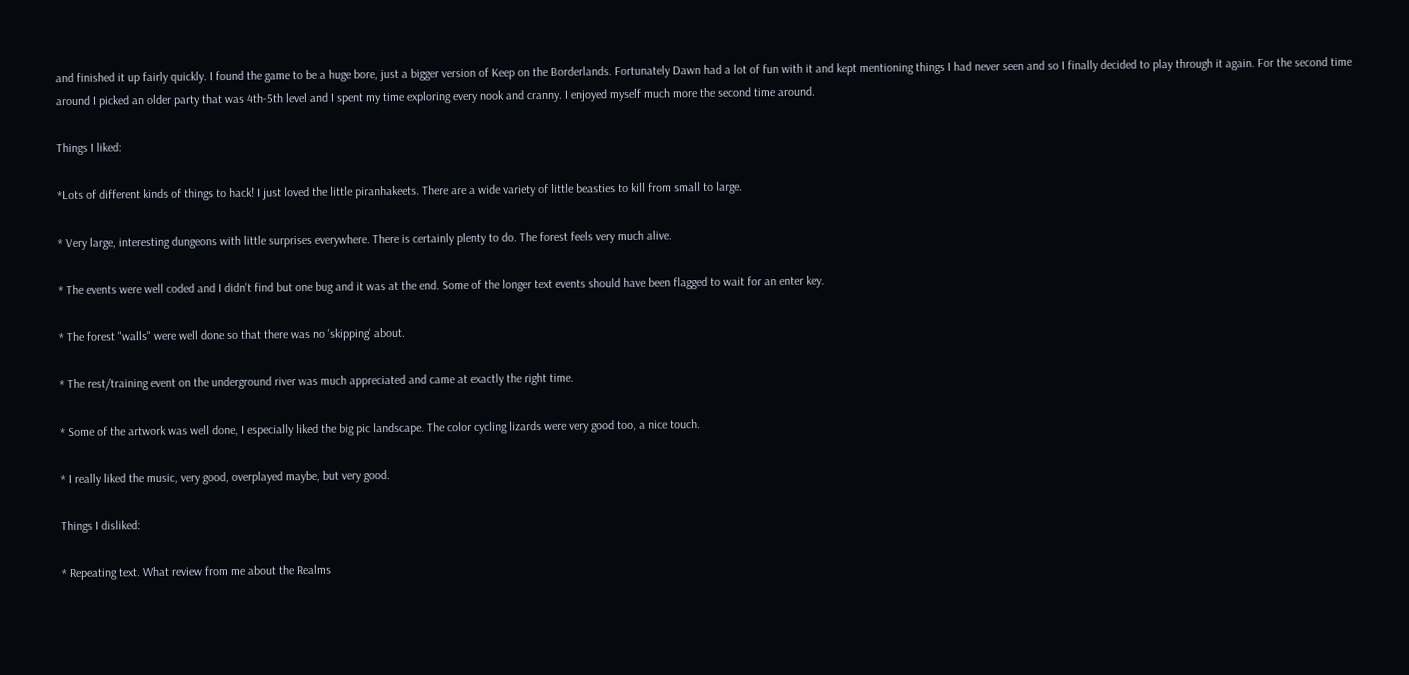and finished it up fairly quickly. I found the game to be a huge bore, just a bigger version of Keep on the Borderlands. Fortunately Dawn had a lot of fun with it and kept mentioning things I had never seen and so I finally decided to play through it again. For the second time around I picked an older party that was 4th-5th level and I spent my time exploring every nook and cranny. I enjoyed myself much more the second time around.

Things I liked:

*Lots of different kinds of things to hack! I just loved the little piranhakeets. There are a wide variety of little beasties to kill from small to large.

* Very large, interesting dungeons with little surprises everywhere. There is certainly plenty to do. The forest feels very much alive.

* The events were well coded and I didn't find but one bug and it was at the end. Some of the longer text events should have been flagged to wait for an enter key.

* The forest "walls" were well done so that there was no 'skipping' about.

* The rest/training event on the underground river was much appreciated and came at exactly the right time.

* Some of the artwork was well done, I especially liked the big pic landscape. The color cycling lizards were very good too, a nice touch.

* I really liked the music, very good, overplayed maybe, but very good.

Things I disliked:

* Repeating text. What review from me about the Realms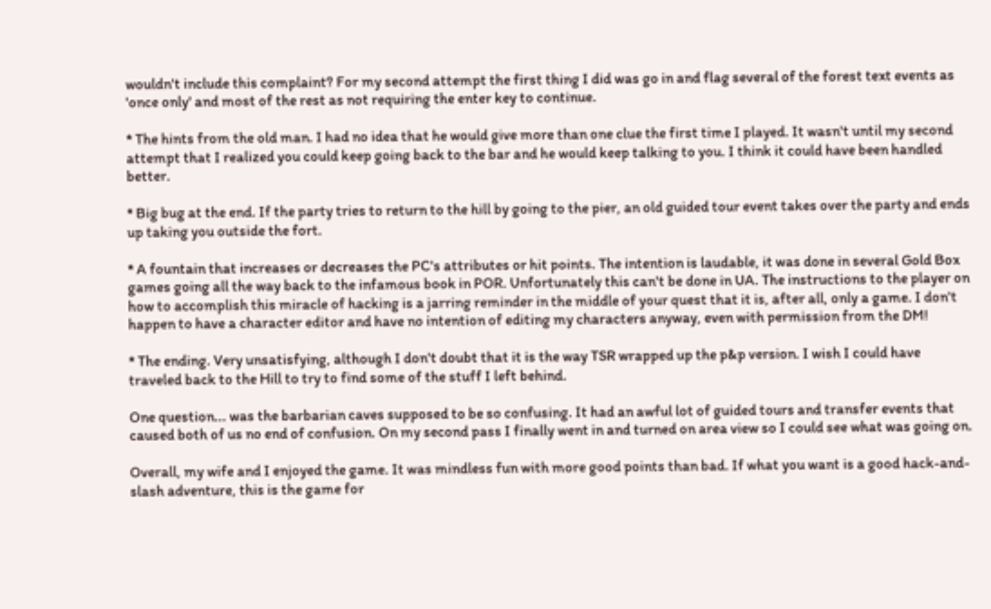wouldn't include this complaint? For my second attempt the first thing I did was go in and flag several of the forest text events as 'once only' and most of the rest as not requiring the enter key to continue.

* The hints from the old man. I had no idea that he would give more than one clue the first time I played. It wasn't until my second attempt that I realized you could keep going back to the bar and he would keep talking to you. I think it could have been handled better.

* Big bug at the end. If the party tries to return to the hill by going to the pier, an old guided tour event takes over the party and ends up taking you outside the fort.

* A fountain that increases or decreases the PC's attributes or hit points. The intention is laudable, it was done in several Gold Box games going all the way back to the infamous book in POR. Unfortunately this can't be done in UA. The instructions to the player on how to accomplish this miracle of hacking is a jarring reminder in the middle of your quest that it is, after all, only a game. I don't happen to have a character editor and have no intention of editing my characters anyway, even with permission from the DM!

* The ending. Very unsatisfying, although I don't doubt that it is the way TSR wrapped up the p&p version. I wish I could have traveled back to the Hill to try to find some of the stuff I left behind.

One question... was the barbarian caves supposed to be so confusing. It had an awful lot of guided tours and transfer events that caused both of us no end of confusion. On my second pass I finally went in and turned on area view so I could see what was going on.

Overall, my wife and I enjoyed the game. It was mindless fun with more good points than bad. If what you want is a good hack-and-slash adventure, this is the game for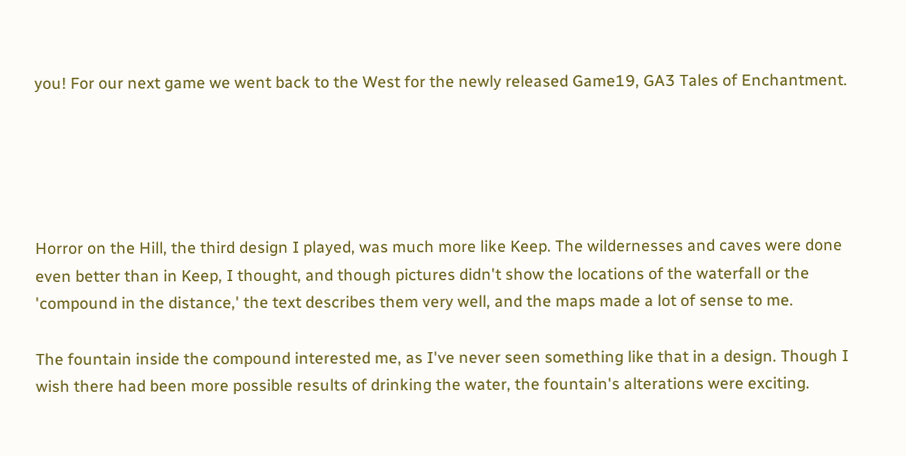you! For our next game we went back to the West for the newly released Game19, GA3 Tales of Enchantment.





Horror on the Hill, the third design I played, was much more like Keep. The wildernesses and caves were done even better than in Keep, I thought, and though pictures didn't show the locations of the waterfall or the 'compound in the distance,' the text describes them very well, and the maps made a lot of sense to me.

The fountain inside the compound interested me, as I've never seen something like that in a design. Though I wish there had been more possible results of drinking the water, the fountain's alterations were exciting.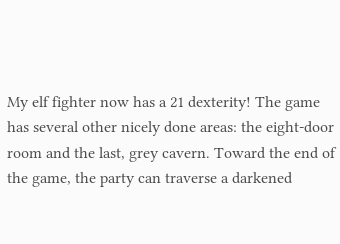My elf fighter now has a 21 dexterity! The game has several other nicely done areas: the eight-door room and the last, grey cavern. Toward the end of the game, the party can traverse a darkened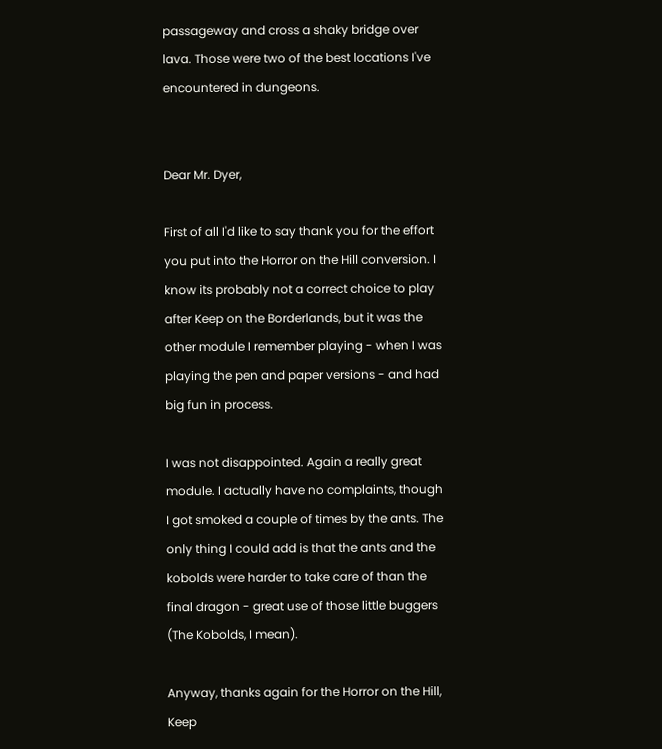passageway and cross a shaky bridge over lava. Those were two of the best locations I've encountered in dungeons.


Dear Mr. Dyer,

First of all I'd like to say thank you for the effort you put into the Horror on the Hill conversion. I know its probably not a correct choice to play after Keep on the Borderlands, but it was the other module I remember playing - when I was playing the pen and paper versions - and had big fun in process.

I was not disappointed. Again a really great module. I actually have no complaints, though I got smoked a couple of times by the ants. The only thing I could add is that the ants and the kobolds were harder to take care of than the final dragon - great use of those little buggers (The Kobolds, I mean).

Anyway, thanks again for the Horror on the Hill, Keep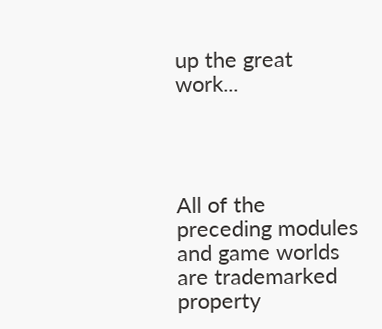up the great work...




All of the preceding modules and game worlds are trademarked property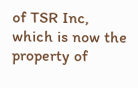of TSR Inc, which is now the property of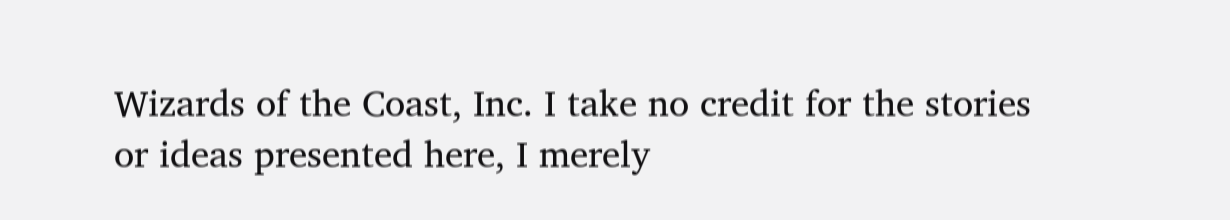Wizards of the Coast, Inc. I take no credit for the stories or ideas presented here, I merely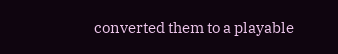converted them to a playable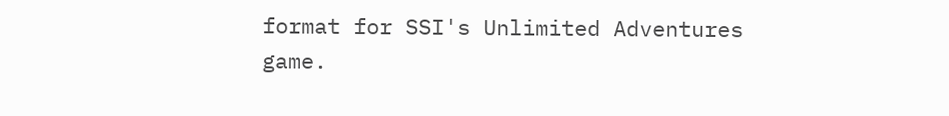format for SSI's Unlimited Adventures game.